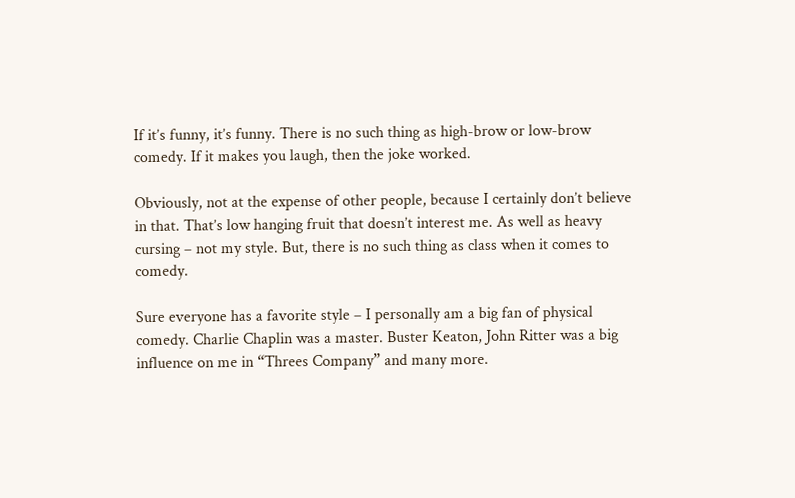If it’s funny, it’s funny. There is no such thing as high-brow or low-brow comedy. If it makes you laugh, then the joke worked.

Obviously, not at the expense of other people, because I certainly don’t believe in that. That’s low hanging fruit that doesn’t interest me. As well as heavy cursing – not my style. But, there is no such thing as class when it comes to comedy.

Sure everyone has a favorite style – I personally am a big fan of physical comedy. Charlie Chaplin was a master. Buster Keaton, John Ritter was a big influence on me in “Threes Company” and many more.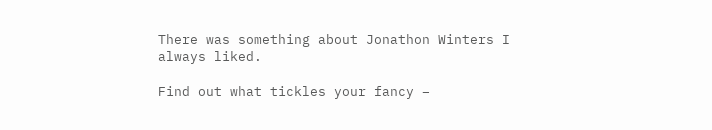There was something about Jonathon Winters I always liked.

Find out what tickles your fancy –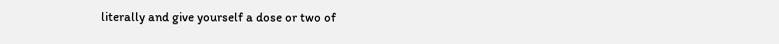literally and give yourself a dose or two of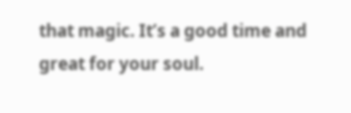that magic. It’s a good time and great for your soul.